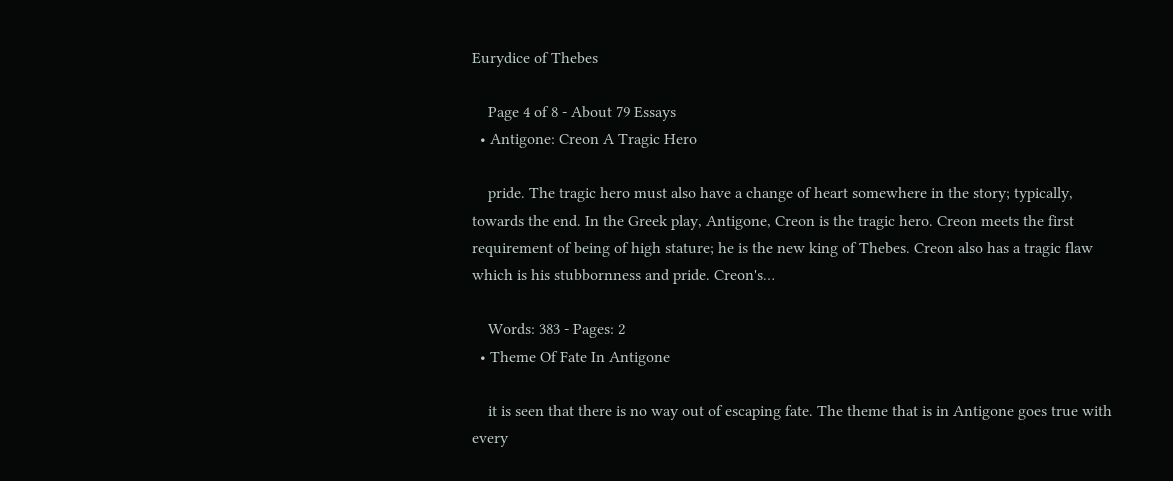Eurydice of Thebes

    Page 4 of 8 - About 79 Essays
  • Antigone: Creon A Tragic Hero

    pride. The tragic hero must also have a change of heart somewhere in the story; typically, towards the end. In the Greek play, Antigone, Creon is the tragic hero. Creon meets the first requirement of being of high stature; he is the new king of Thebes. Creon also has a tragic flaw which is his stubbornness and pride. Creon's…

    Words: 383 - Pages: 2
  • Theme Of Fate In Antigone

    it is seen that there is no way out of escaping fate. The theme that is in Antigone goes true with every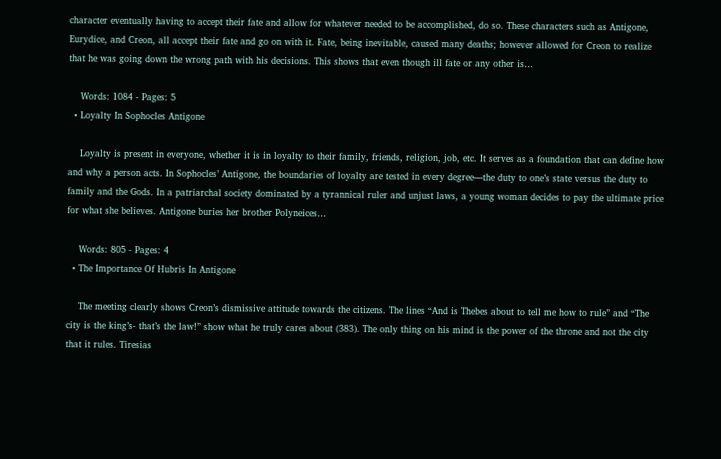character eventually having to accept their fate and allow for whatever needed to be accomplished, do so. These characters such as Antigone, Eurydice, and Creon, all accept their fate and go on with it. Fate, being inevitable, caused many deaths; however allowed for Creon to realize that he was going down the wrong path with his decisions. This shows that even though ill fate or any other is…

    Words: 1084 - Pages: 5
  • Loyalty In Sophocles Antigone

    Loyalty is present in everyone, whether it is in loyalty to their family, friends, religion, job, etc. It serves as a foundation that can define how and why a person acts. In Sophocles’ Antigone, the boundaries of loyalty are tested in every degree—the duty to one’s state versus the duty to family and the Gods. In a patriarchal society dominated by a tyrannical ruler and unjust laws, a young woman decides to pay the ultimate price for what she believes. Antigone buries her brother Polyneices…

    Words: 805 - Pages: 4
  • The Importance Of Hubris In Antigone

    The meeting clearly shows Creon’s dismissive attitude towards the citizens. The lines “And is Thebes about to tell me how to rule” and “The city is the king’s- that’s the law!” show what he truly cares about (383). The only thing on his mind is the power of the throne and not the city that it rules. Tiresias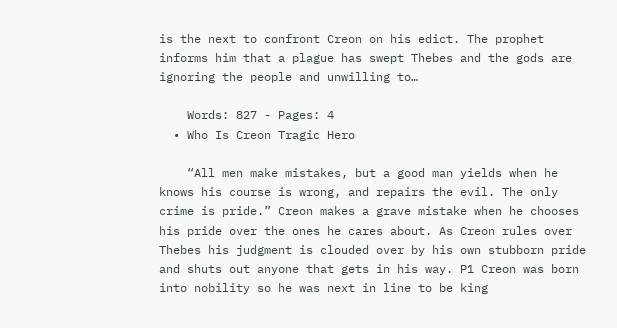is the next to confront Creon on his edict. The prophet informs him that a plague has swept Thebes and the gods are ignoring the people and unwilling to…

    Words: 827 - Pages: 4
  • Who Is Creon Tragic Hero

    “All men make mistakes, but a good man yields when he knows his course is wrong, and repairs the evil. The only crime is pride.” Creon makes a grave mistake when he chooses his pride over the ones he cares about. As Creon rules over Thebes his judgment is clouded over by his own stubborn pride and shuts out anyone that gets in his way. P1 Creon was born into nobility so he was next in line to be king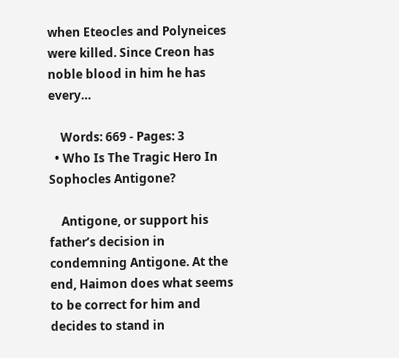when Eteocles and Polyneices were killed. Since Creon has noble blood in him he has every…

    Words: 669 - Pages: 3
  • Who Is The Tragic Hero In Sophocles Antigone?

    Antigone, or support his father’s decision in condemning Antigone. At the end, Haimon does what seems to be correct for him and decides to stand in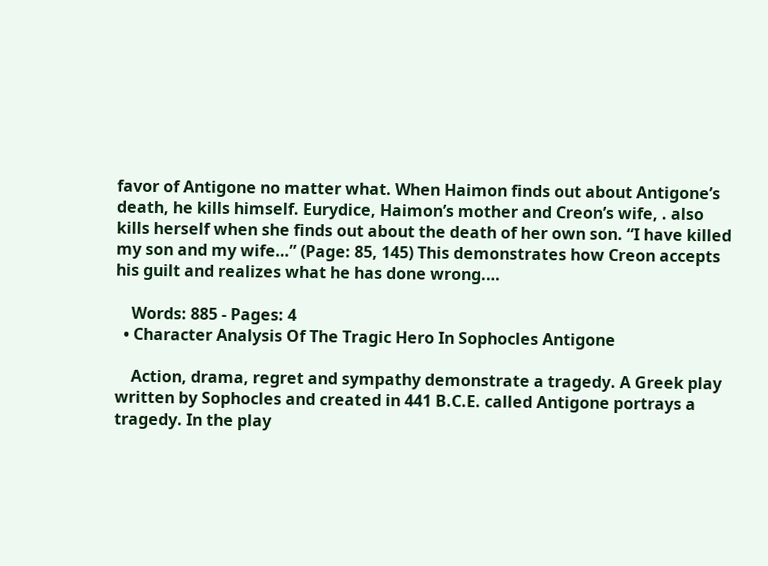favor of Antigone no matter what. When Haimon finds out about Antigone’s death, he kills himself. Eurydice, Haimon’s mother and Creon’s wife, . also kills herself when she finds out about the death of her own son. “I have killed my son and my wife…” (Page: 85, 145) This demonstrates how Creon accepts his guilt and realizes what he has done wrong.…

    Words: 885 - Pages: 4
  • Character Analysis Of The Tragic Hero In Sophocles Antigone

    Action, drama, regret and sympathy demonstrate a tragedy. A Greek play written by Sophocles and created in 441 B.C.E. called Antigone portrays a tragedy. In the play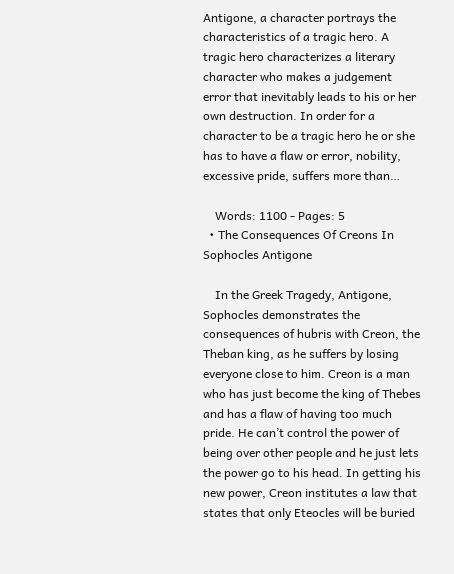Antigone, a character portrays the characteristics of a tragic hero. A tragic hero characterizes a literary character who makes a judgement error that inevitably leads to his or her own destruction. In order for a character to be a tragic hero he or she has to have a flaw or error, nobility, excessive pride, suffers more than…

    Words: 1100 - Pages: 5
  • The Consequences Of Creons In Sophocles Antigone

    In the Greek Tragedy, Antigone, Sophocles demonstrates the consequences of hubris with Creon, the Theban king, as he suffers by losing everyone close to him. Creon is a man who has just become the king of Thebes and has a flaw of having too much pride. He can’t control the power of being over other people and he just lets the power go to his head. In getting his new power, Creon institutes a law that states that only Eteocles will be buried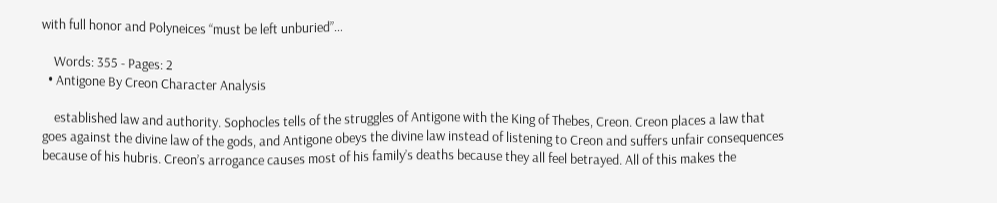with full honor and Polyneices “must be left unburied”…

    Words: 355 - Pages: 2
  • Antigone By Creon Character Analysis

    established law and authority. Sophocles tells of the struggles of Antigone with the King of Thebes, Creon. Creon places a law that goes against the divine law of the gods, and Antigone obeys the divine law instead of listening to Creon and suffers unfair consequences because of his hubris. Creon’s arrogance causes most of his family’s deaths because they all feel betrayed. All of this makes the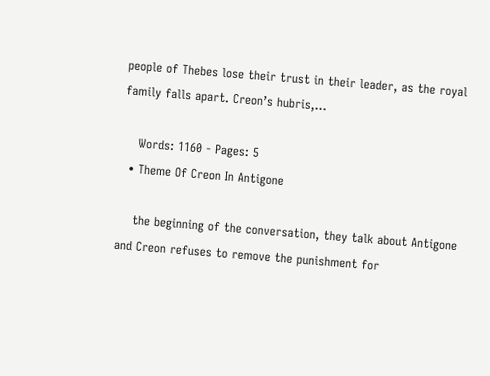people of Thebes lose their trust in their leader, as the royal family falls apart. Creon’s hubris,…

    Words: 1160 - Pages: 5
  • Theme Of Creon In Antigone

    the beginning of the conversation, they talk about Antigone and Creon refuses to remove the punishment for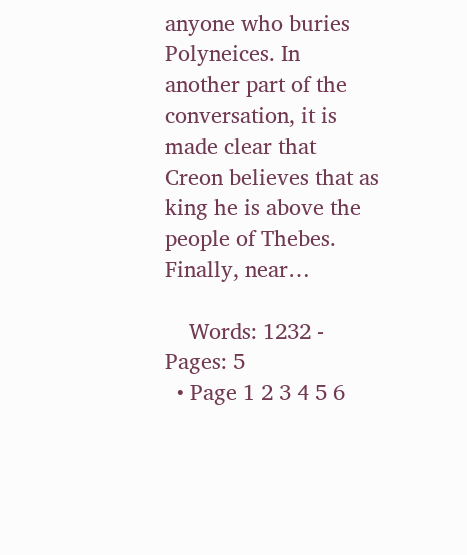anyone who buries Polyneices. In another part of the conversation, it is made clear that Creon believes that as king he is above the people of Thebes. Finally, near…

    Words: 1232 - Pages: 5
  • Page 1 2 3 4 5 6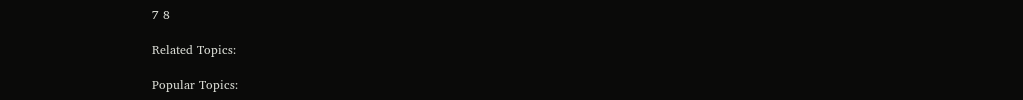7 8

Related Topics:

Popular Topics: